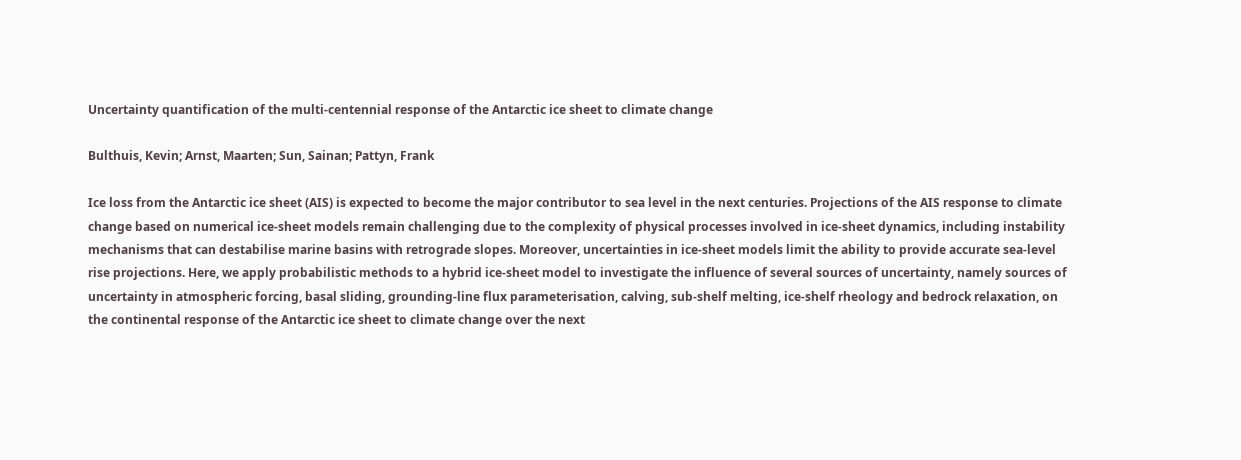Uncertainty quantification of the multi-centennial response of the Antarctic ice sheet to climate change

Bulthuis, Kevin; Arnst, Maarten; Sun, Sainan; Pattyn, Frank

Ice loss from the Antarctic ice sheet (AIS) is expected to become the major contributor to sea level in the next centuries. Projections of the AIS response to climate change based on numerical ice-sheet models remain challenging due to the complexity of physical processes involved in ice-sheet dynamics, including instability mechanisms that can destabilise marine basins with retrograde slopes. Moreover, uncertainties in ice-sheet models limit the ability to provide accurate sea-level rise projections. Here, we apply probabilistic methods to a hybrid ice-sheet model to investigate the influence of several sources of uncertainty, namely sources of uncertainty in atmospheric forcing, basal sliding, grounding-line flux parameterisation, calving, sub-shelf melting, ice-shelf rheology and bedrock relaxation, on the continental response of the Antarctic ice sheet to climate change over the next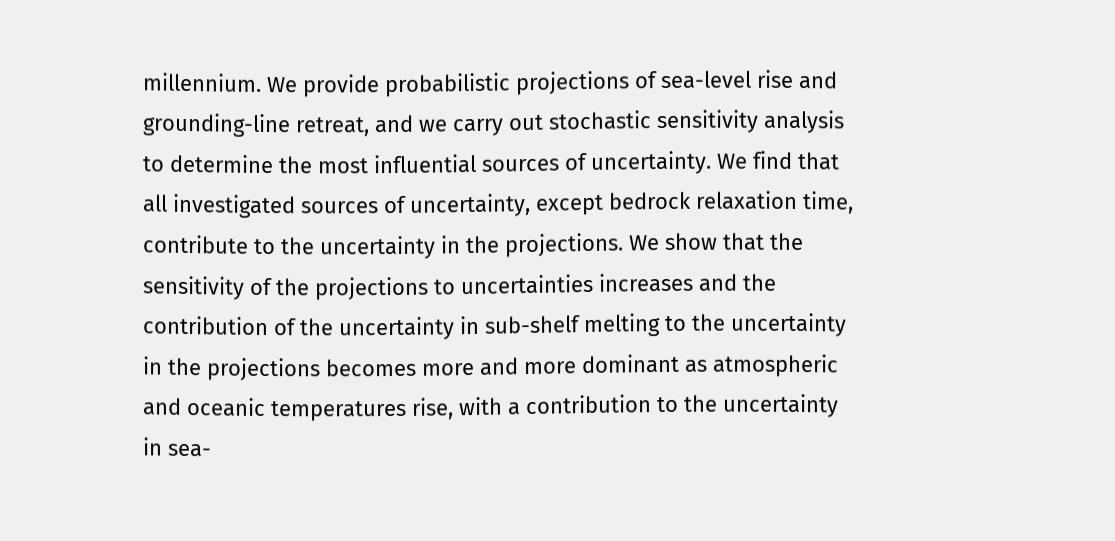millennium. We provide probabilistic projections of sea-level rise and grounding-line retreat, and we carry out stochastic sensitivity analysis to determine the most influential sources of uncertainty. We find that all investigated sources of uncertainty, except bedrock relaxation time, contribute to the uncertainty in the projections. We show that the sensitivity of the projections to uncertainties increases and the contribution of the uncertainty in sub-shelf melting to the uncertainty in the projections becomes more and more dominant as atmospheric and oceanic temperatures rise, with a contribution to the uncertainty in sea-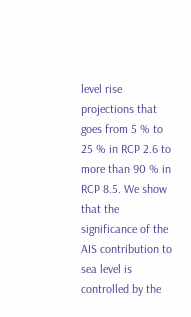level rise projections that goes from 5 % to 25 % in RCP 2.6 to more than 90 % in RCP 8.5. We show that the significance of the AIS contribution to sea level is controlled by the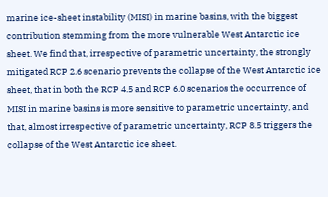marine ice-sheet instability (MISI) in marine basins, with the biggest contribution stemming from the more vulnerable West Antarctic ice sheet. We find that, irrespective of parametric uncertainty, the strongly mitigated RCP 2.6 scenario prevents the collapse of the West Antarctic ice sheet, that in both the RCP 4.5 and RCP 6.0 scenarios the occurrence of MISI in marine basins is more sensitive to parametric uncertainty, and that, almost irrespective of parametric uncertainty, RCP 8.5 triggers the collapse of the West Antarctic ice sheet.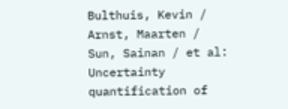Bulthuis, Kevin / Arnst, Maarten / Sun, Sainan / et al: Uncertainty quantification of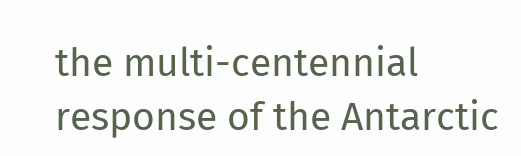the multi-centennial response of the Antarctic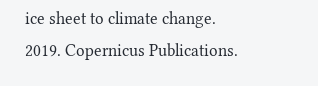ice sheet to climate change. 2019. Copernicus Publications.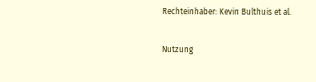Rechteinhaber: Kevin Bulthuis et al.

Nutzung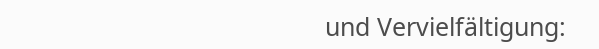und Vervielfältigung: